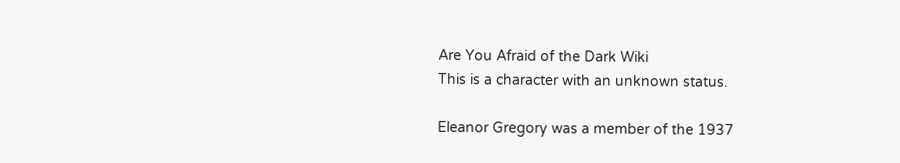Are You Afraid of the Dark Wiki
This is a character with an unknown status.

Eleanor Gregory was a member of the 1937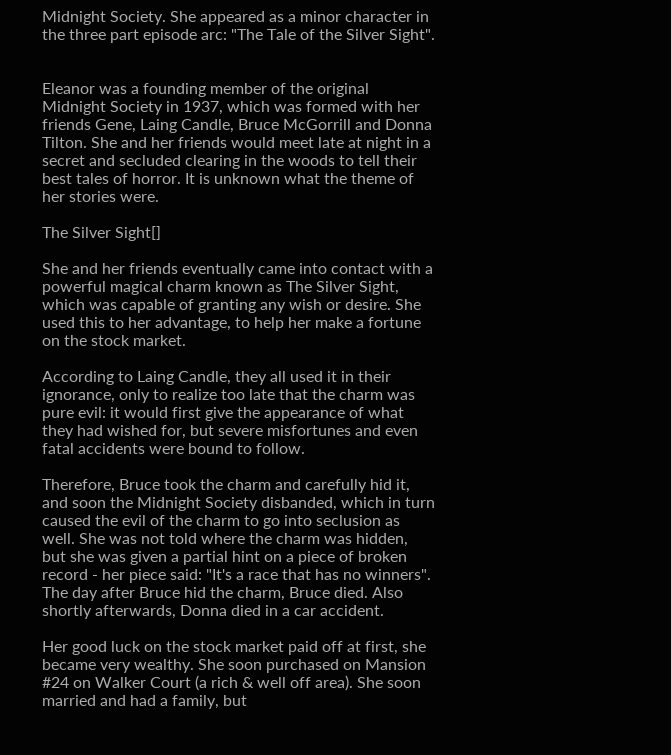Midnight Society. She appeared as a minor character in the three part episode arc: "The Tale of the Silver Sight".


Eleanor was a founding member of the original Midnight Society in 1937, which was formed with her friends Gene, Laing Candle, Bruce McGorrill and Donna Tilton. She and her friends would meet late at night in a secret and secluded clearing in the woods to tell their best tales of horror. It is unknown what the theme of her stories were.

The Silver Sight[]

She and her friends eventually came into contact with a powerful magical charm known as The Silver Sight, which was capable of granting any wish or desire. She used this to her advantage, to help her make a fortune on the stock market.

According to Laing Candle, they all used it in their ignorance, only to realize too late that the charm was pure evil: it would first give the appearance of what they had wished for, but severe misfortunes and even fatal accidents were bound to follow.

Therefore, Bruce took the charm and carefully hid it, and soon the Midnight Society disbanded, which in turn caused the evil of the charm to go into seclusion as well. She was not told where the charm was hidden, but she was given a partial hint on a piece of broken record - her piece said: "It's a race that has no winners". The day after Bruce hid the charm, Bruce died. Also shortly afterwards, Donna died in a car accident.

Her good luck on the stock market paid off at first, she became very wealthy. She soon purchased on Mansion #24 on Walker Court (a rich & well off area). She soon married and had a family, but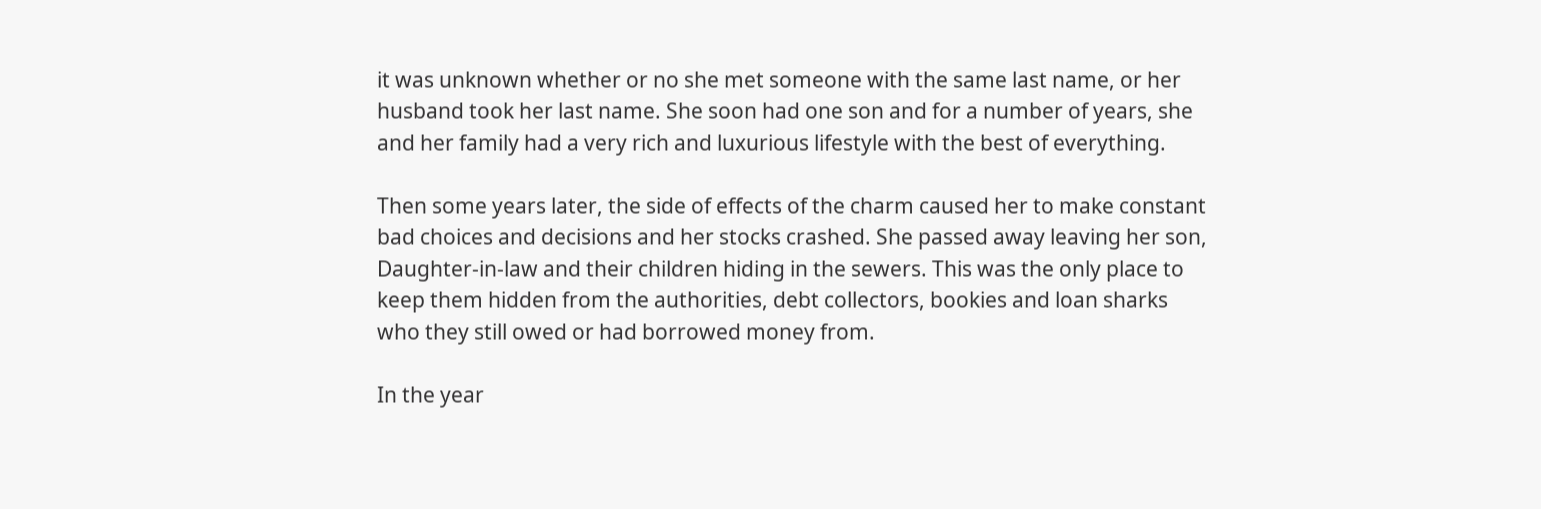it was unknown whether or no she met someone with the same last name, or her husband took her last name. She soon had one son and for a number of years, she and her family had a very rich and luxurious lifestyle with the best of everything.

Then some years later, the side of effects of the charm caused her to make constant bad choices and decisions and her stocks crashed. She passed away leaving her son, Daughter-in-law and their children hiding in the sewers. This was the only place to keep them hidden from the authorities, debt collectors, bookies and loan sharks who they still owed or had borrowed money from.

In the year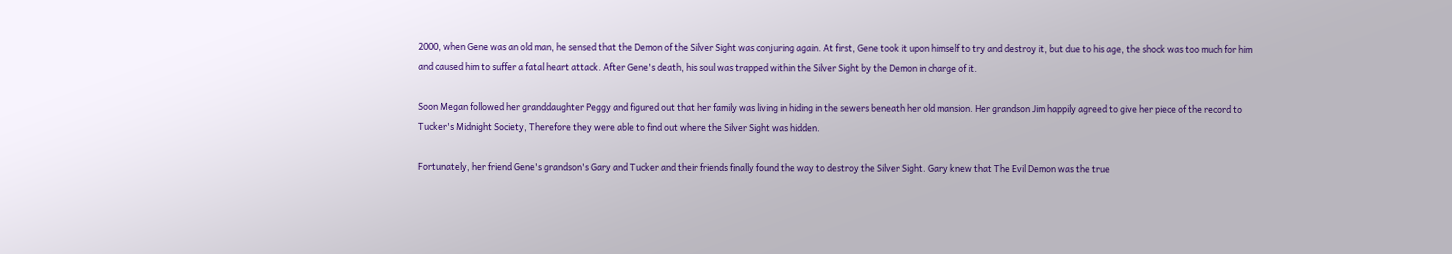2000, when Gene was an old man, he sensed that the Demon of the Silver Sight was conjuring again. At first, Gene took it upon himself to try and destroy it, but due to his age, the shock was too much for him and caused him to suffer a fatal heart attack. After Gene's death, his soul was trapped within the Silver Sight by the Demon in charge of it.

Soon Megan followed her granddaughter Peggy and figured out that her family was living in hiding in the sewers beneath her old mansion. Her grandson Jim happily agreed to give her piece of the record to Tucker's Midnight Society, Therefore they were able to find out where the Silver Sight was hidden.

Fortunately, her friend Gene's grandson's Gary and Tucker and their friends finally found the way to destroy the Silver Sight. Gary knew that The Evil Demon was the true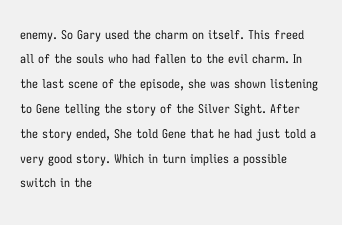enemy. So Gary used the charm on itself. This freed all of the souls who had fallen to the evil charm. In the last scene of the episode, she was shown listening to Gene telling the story of the Silver Sight. After the story ended, She told Gene that he had just told a very good story. Which in turn implies a possible switch in the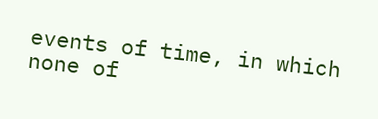events of time, in which none of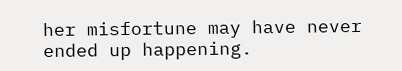her misfortune may have never ended up happening.